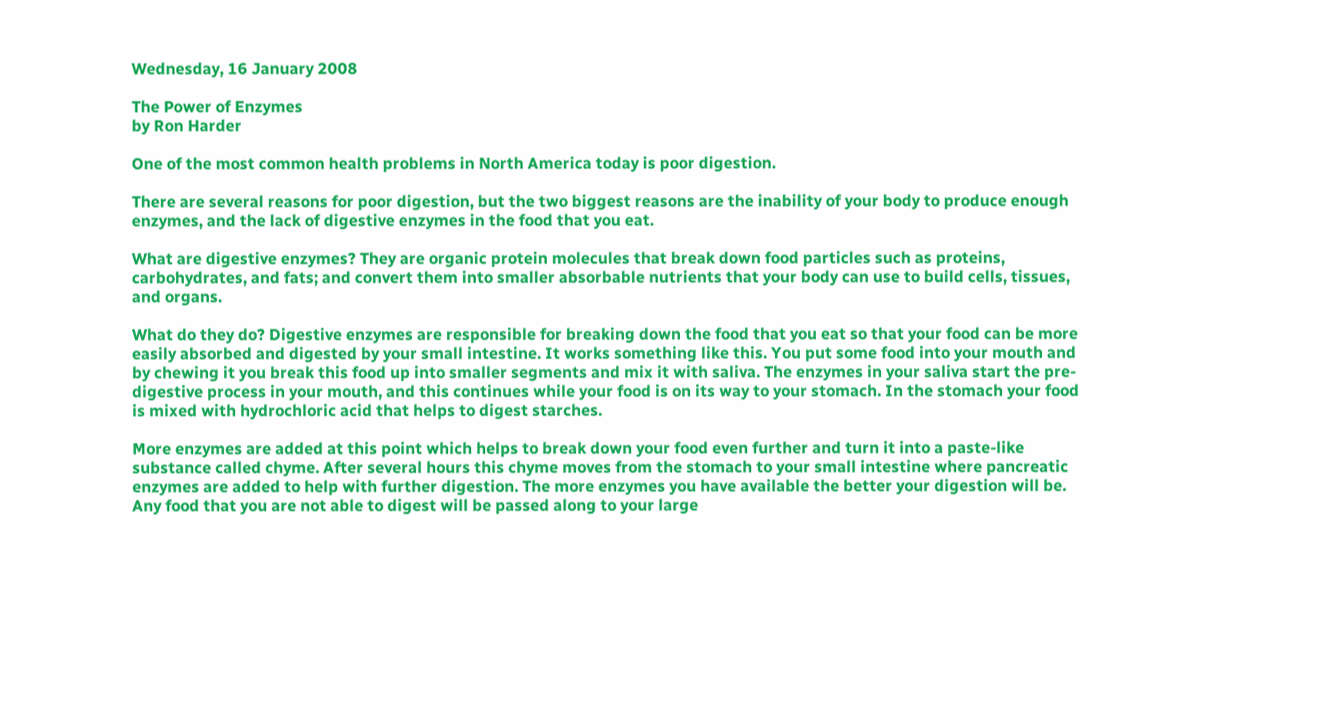Wednesday, 16 January 2008

The Power of Enzymes
by Ron Harder

One of the most common health problems in North America today is poor digestion.

There are several reasons for poor digestion, but the two biggest reasons are the inability of your body to produce enough enzymes, and the lack of digestive enzymes in the food that you eat.

What are digestive enzymes? They are organic protein molecules that break down food particles such as proteins, carbohydrates, and fats; and convert them into smaller absorbable nutrients that your body can use to build cells, tissues, and organs.

What do they do? Digestive enzymes are responsible for breaking down the food that you eat so that your food can be more easily absorbed and digested by your small intestine. It works something like this. You put some food into your mouth and by chewing it you break this food up into smaller segments and mix it with saliva. The enzymes in your saliva start the pre-digestive process in your mouth, and this continues while your food is on its way to your stomach. In the stomach your food is mixed with hydrochloric acid that helps to digest starches.

More enzymes are added at this point which helps to break down your food even further and turn it into a paste-like substance called chyme. After several hours this chyme moves from the stomach to your small intestine where pancreatic enzymes are added to help with further digestion. The more enzymes you have available the better your digestion will be. Any food that you are not able to digest will be passed along to your large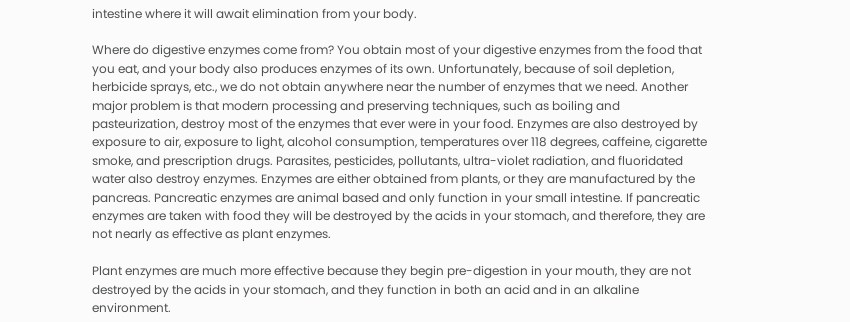intestine where it will await elimination from your body.

Where do digestive enzymes come from? You obtain most of your digestive enzymes from the food that you eat, and your body also produces enzymes of its own. Unfortunately, because of soil depletion, herbicide sprays, etc., we do not obtain anywhere near the number of enzymes that we need. Another major problem is that modern processing and preserving techniques, such as boiling and pasteurization, destroy most of the enzymes that ever were in your food. Enzymes are also destroyed by exposure to air, exposure to light, alcohol consumption, temperatures over 118 degrees, caffeine, cigarette smoke, and prescription drugs. Parasites, pesticides, pollutants, ultra-violet radiation, and fluoridated water also destroy enzymes. Enzymes are either obtained from plants, or they are manufactured by the pancreas. Pancreatic enzymes are animal based and only function in your small intestine. If pancreatic enzymes are taken with food they will be destroyed by the acids in your stomach, and therefore, they are not nearly as effective as plant enzymes.

Plant enzymes are much more effective because they begin pre-digestion in your mouth, they are not destroyed by the acids in your stomach, and they function in both an acid and in an alkaline environment.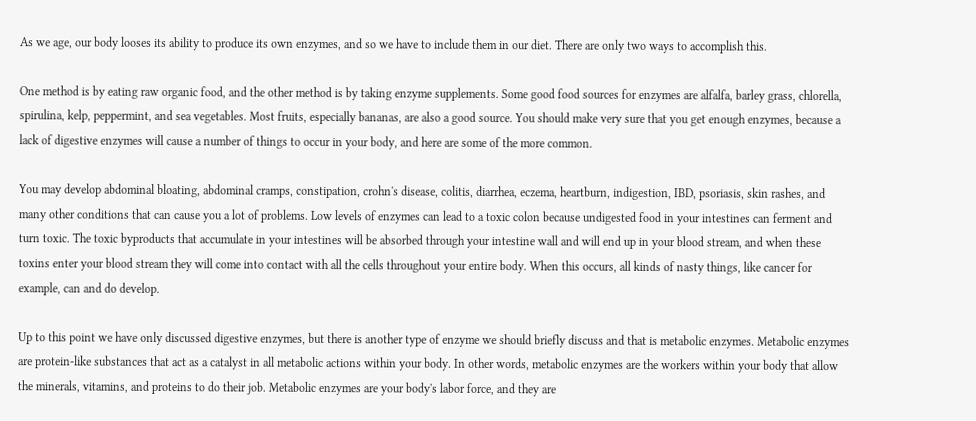As we age, our body looses its ability to produce its own enzymes, and so we have to include them in our diet. There are only two ways to accomplish this.

One method is by eating raw organic food, and the other method is by taking enzyme supplements. Some good food sources for enzymes are alfalfa, barley grass, chlorella, spirulina, kelp, peppermint, and sea vegetables. Most fruits, especially bananas, are also a good source. You should make very sure that you get enough enzymes, because a lack of digestive enzymes will cause a number of things to occur in your body, and here are some of the more common.

You may develop abdominal bloating, abdominal cramps, constipation, crohn's disease, colitis, diarrhea, eczema, heartburn, indigestion, IBD, psoriasis, skin rashes, and many other conditions that can cause you a lot of problems. Low levels of enzymes can lead to a toxic colon because undigested food in your intestines can ferment and turn toxic. The toxic byproducts that accumulate in your intestines will be absorbed through your intestine wall and will end up in your blood stream, and when these toxins enter your blood stream they will come into contact with all the cells throughout your entire body. When this occurs, all kinds of nasty things, like cancer for example, can and do develop.

Up to this point we have only discussed digestive enzymes, but there is another type of enzyme we should briefly discuss and that is metabolic enzymes. Metabolic enzymes are protein-like substances that act as a catalyst in all metabolic actions within your body. In other words, metabolic enzymes are the workers within your body that allow the minerals, vitamins, and proteins to do their job. Metabolic enzymes are your body's labor force, and they are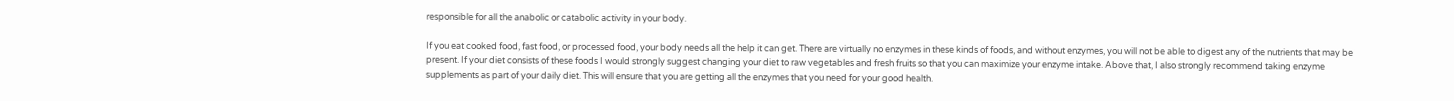responsible for all the anabolic or catabolic activity in your body.

If you eat cooked food, fast food, or processed food, your body needs all the help it can get. There are virtually no enzymes in these kinds of foods, and without enzymes, you will not be able to digest any of the nutrients that may be present. If your diet consists of these foods I would strongly suggest changing your diet to raw vegetables and fresh fruits so that you can maximize your enzyme intake. Above that, I also strongly recommend taking enzyme supplements as part of your daily diet. This will ensure that you are getting all the enzymes that you need for your good health.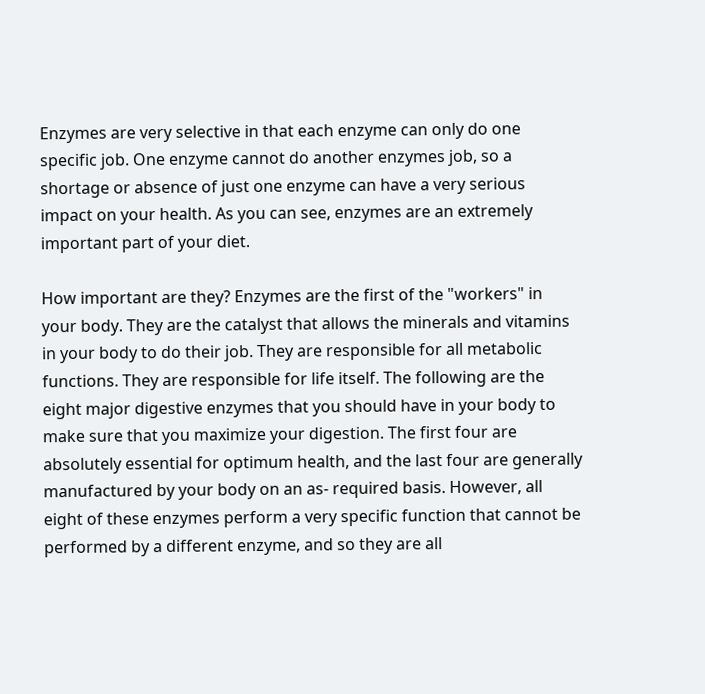Enzymes are very selective in that each enzyme can only do one specific job. One enzyme cannot do another enzymes job, so a shortage or absence of just one enzyme can have a very serious impact on your health. As you can see, enzymes are an extremely important part of your diet.

How important are they? Enzymes are the first of the "workers" in your body. They are the catalyst that allows the minerals and vitamins in your body to do their job. They are responsible for all metabolic functions. They are responsible for life itself. The following are the eight major digestive enzymes that you should have in your body to make sure that you maximize your digestion. The first four are absolutely essential for optimum health, and the last four are generally manufactured by your body on an as- required basis. However, all eight of these enzymes perform a very specific function that cannot be performed by a different enzyme, and so they are all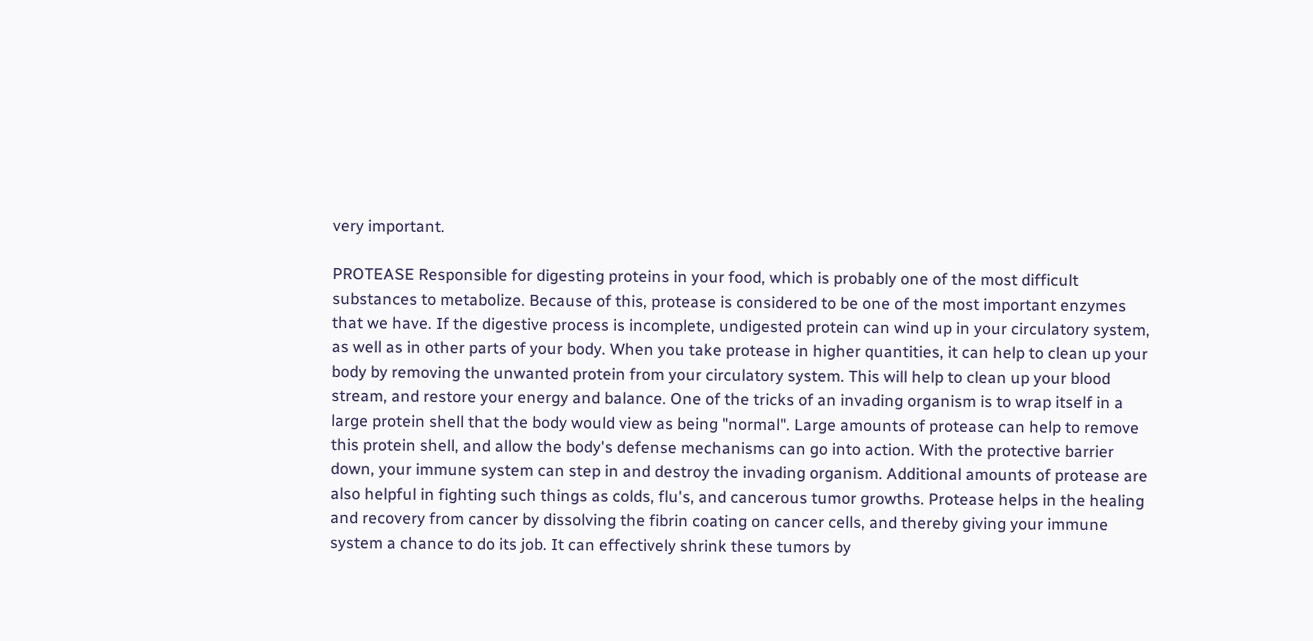very important.

PROTEASE Responsible for digesting proteins in your food, which is probably one of the most difficult substances to metabolize. Because of this, protease is considered to be one of the most important enzymes that we have. If the digestive process is incomplete, undigested protein can wind up in your circulatory system, as well as in other parts of your body. When you take protease in higher quantities, it can help to clean up your body by removing the unwanted protein from your circulatory system. This will help to clean up your blood stream, and restore your energy and balance. One of the tricks of an invading organism is to wrap itself in a large protein shell that the body would view as being "normal". Large amounts of protease can help to remove this protein shell, and allow the body's defense mechanisms can go into action. With the protective barrier down, your immune system can step in and destroy the invading organism. Additional amounts of protease are also helpful in fighting such things as colds, flu's, and cancerous tumor growths. Protease helps in the healing and recovery from cancer by dissolving the fibrin coating on cancer cells, and thereby giving your immune system a chance to do its job. It can effectively shrink these tumors by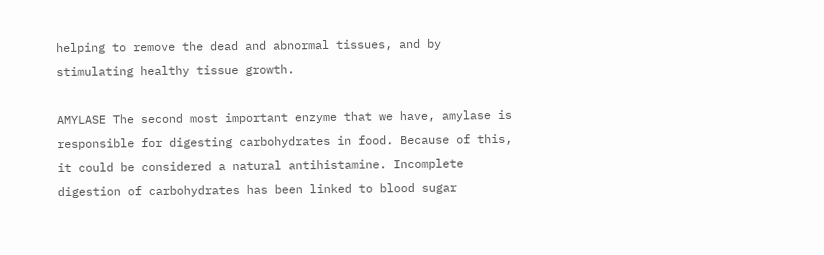helping to remove the dead and abnormal tissues, and by stimulating healthy tissue growth.

AMYLASE The second most important enzyme that we have, amylase is responsible for digesting carbohydrates in food. Because of this, it could be considered a natural antihistamine. Incomplete digestion of carbohydrates has been linked to blood sugar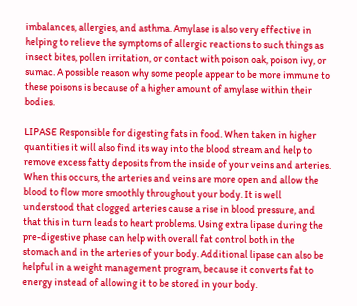imbalances, allergies, and asthma. Amylase is also very effective in helping to relieve the symptoms of allergic reactions to such things as insect bites, pollen irritation, or contact with poison oak, poison ivy, or sumac. A possible reason why some people appear to be more immune to these poisons is because of a higher amount of amylase within their bodies.

LIPASE Responsible for digesting fats in food. When taken in higher quantities it will also find its way into the blood stream and help to remove excess fatty deposits from the inside of your veins and arteries. When this occurs, the arteries and veins are more open and allow the blood to flow more smoothly throughout your body. It is well understood that clogged arteries cause a rise in blood pressure, and that this in turn leads to heart problems. Using extra lipase during the pre-digestive phase can help with overall fat control both in the stomach and in the arteries of your body. Additional lipase can also be helpful in a weight management program, because it converts fat to energy instead of allowing it to be stored in your body.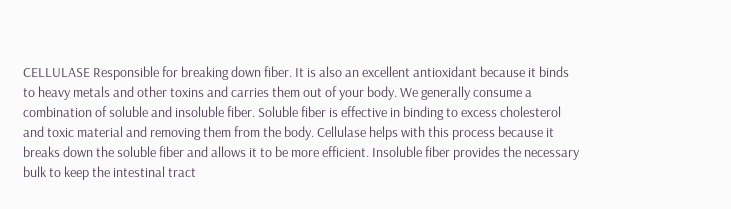CELLULASE Responsible for breaking down fiber. It is also an excellent antioxidant because it binds to heavy metals and other toxins and carries them out of your body. We generally consume a combination of soluble and insoluble fiber. Soluble fiber is effective in binding to excess cholesterol and toxic material and removing them from the body. Cellulase helps with this process because it breaks down the soluble fiber and allows it to be more efficient. Insoluble fiber provides the necessary bulk to keep the intestinal tract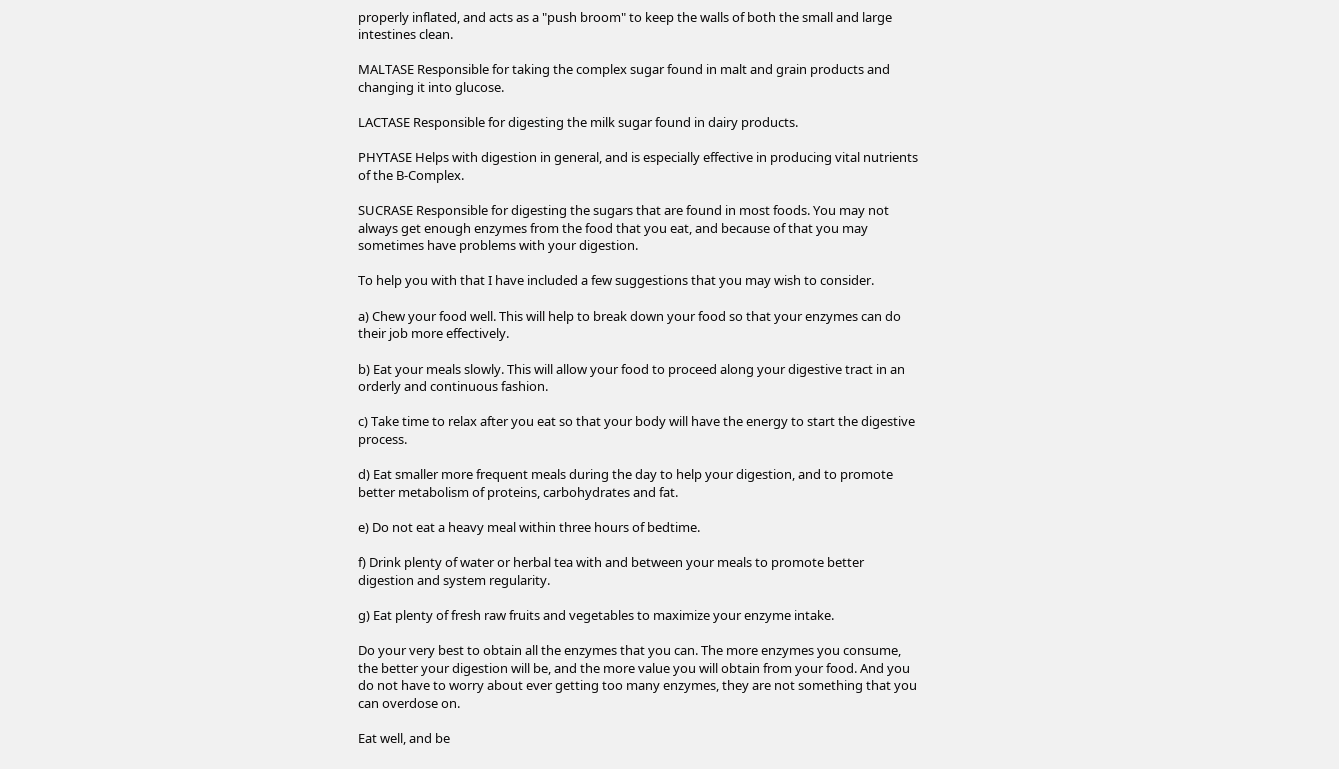properly inflated, and acts as a "push broom" to keep the walls of both the small and large intestines clean.

MALTASE Responsible for taking the complex sugar found in malt and grain products and changing it into glucose.

LACTASE Responsible for digesting the milk sugar found in dairy products.

PHYTASE Helps with digestion in general, and is especially effective in producing vital nutrients of the B-Complex.

SUCRASE Responsible for digesting the sugars that are found in most foods. You may not always get enough enzymes from the food that you eat, and because of that you may sometimes have problems with your digestion.

To help you with that I have included a few suggestions that you may wish to consider.

a) Chew your food well. This will help to break down your food so that your enzymes can do their job more effectively.

b) Eat your meals slowly. This will allow your food to proceed along your digestive tract in an orderly and continuous fashion.

c) Take time to relax after you eat so that your body will have the energy to start the digestive process.

d) Eat smaller more frequent meals during the day to help your digestion, and to promote better metabolism of proteins, carbohydrates and fat.

e) Do not eat a heavy meal within three hours of bedtime.

f) Drink plenty of water or herbal tea with and between your meals to promote better digestion and system regularity.

g) Eat plenty of fresh raw fruits and vegetables to maximize your enzyme intake.

Do your very best to obtain all the enzymes that you can. The more enzymes you consume, the better your digestion will be, and the more value you will obtain from your food. And you do not have to worry about ever getting too many enzymes, they are not something that you can overdose on.

Eat well, and be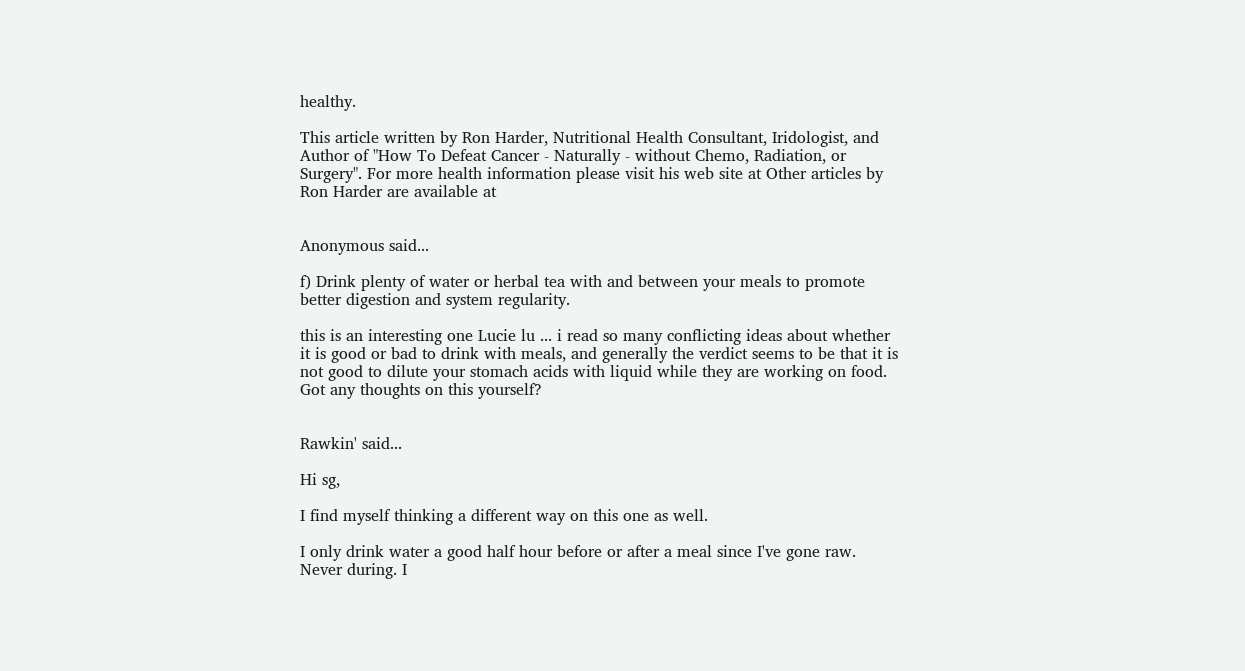healthy.

This article written by Ron Harder, Nutritional Health Consultant, Iridologist, and Author of "How To Defeat Cancer - Naturally - without Chemo, Radiation, or Surgery". For more health information please visit his web site at Other articles by Ron Harder are available at


Anonymous said...

f) Drink plenty of water or herbal tea with and between your meals to promote better digestion and system regularity.

this is an interesting one Lucie lu ... i read so many conflicting ideas about whether it is good or bad to drink with meals, and generally the verdict seems to be that it is not good to dilute your stomach acids with liquid while they are working on food. Got any thoughts on this yourself?


Rawkin' said...

Hi sg,

I find myself thinking a different way on this one as well.

I only drink water a good half hour before or after a meal since I've gone raw. Never during. I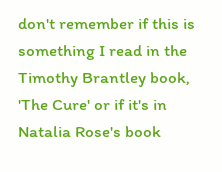don't remember if this is something I read in the Timothy Brantley book, 'The Cure' or if it's in Natalia Rose's book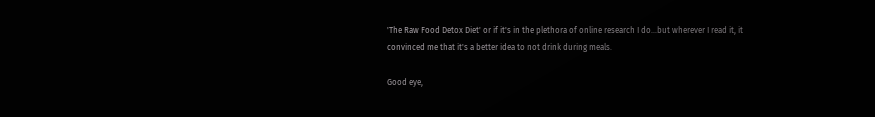'The Raw Food Detox Diet' or if it's in the plethora of online research I do...but wherever I read it, it convinced me that it's a better idea to not drink during meals.

Good eye,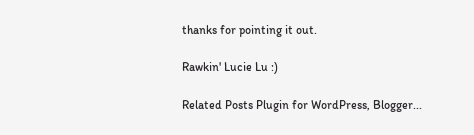thanks for pointing it out.

Rawkin' Lucie Lu :)

Related Posts Plugin for WordPress, Blogger...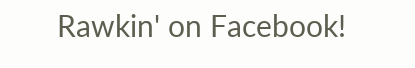Rawkin' on Facebook!